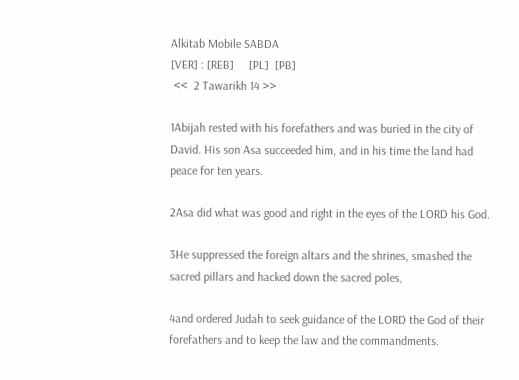Alkitab Mobile SABDA
[VER] : [REB]     [PL]  [PB]
 <<  2 Tawarikh 14 >>

1Abijah rested with his forefathers and was buried in the city of David. His son Asa succeeded him, and in his time the land had peace for ten years.

2Asa did what was good and right in the eyes of the LORD his God.

3He suppressed the foreign altars and the shrines, smashed the sacred pillars and hacked down the sacred poles,

4and ordered Judah to seek guidance of the LORD the God of their forefathers and to keep the law and the commandments.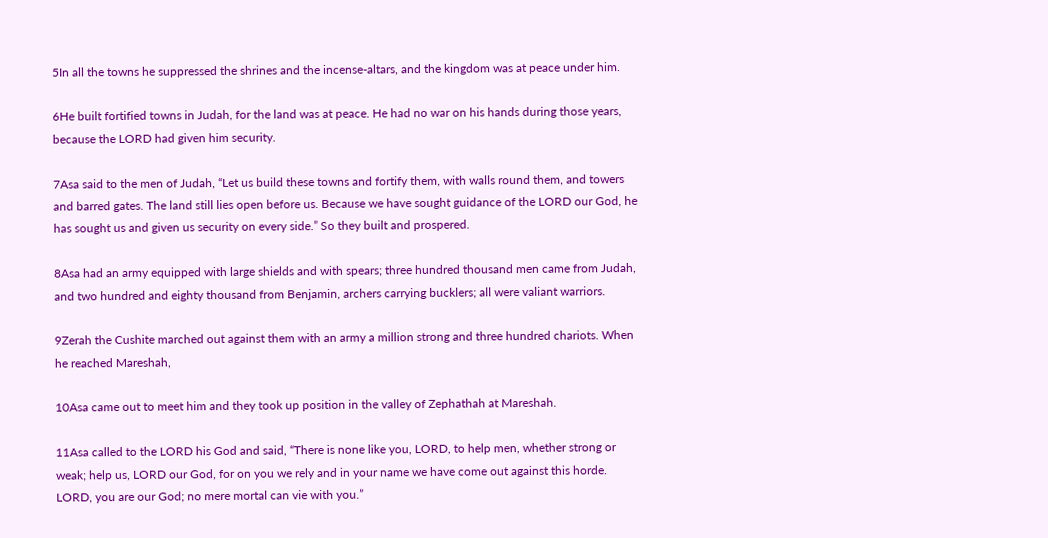5In all the towns he suppressed the shrines and the incense-altars, and the kingdom was at peace under him.

6He built fortified towns in Judah, for the land was at peace. He had no war on his hands during those years, because the LORD had given him security.

7Asa said to the men of Judah, “Let us build these towns and fortify them, with walls round them, and towers and barred gates. The land still lies open before us. Because we have sought guidance of the LORD our God, he has sought us and given us security on every side.” So they built and prospered.

8Asa had an army equipped with large shields and with spears; three hundred thousand men came from Judah, and two hundred and eighty thousand from Benjamin, archers carrying bucklers; all were valiant warriors.

9Zerah the Cushite marched out against them with an army a million strong and three hundred chariots. When he reached Mareshah,

10Asa came out to meet him and they took up position in the valley of Zephathah at Mareshah.

11Asa called to the LORD his God and said, “There is none like you, LORD, to help men, whether strong or weak; help us, LORD our God, for on you we rely and in your name we have come out against this horde. LORD, you are our God; no mere mortal can vie with you.”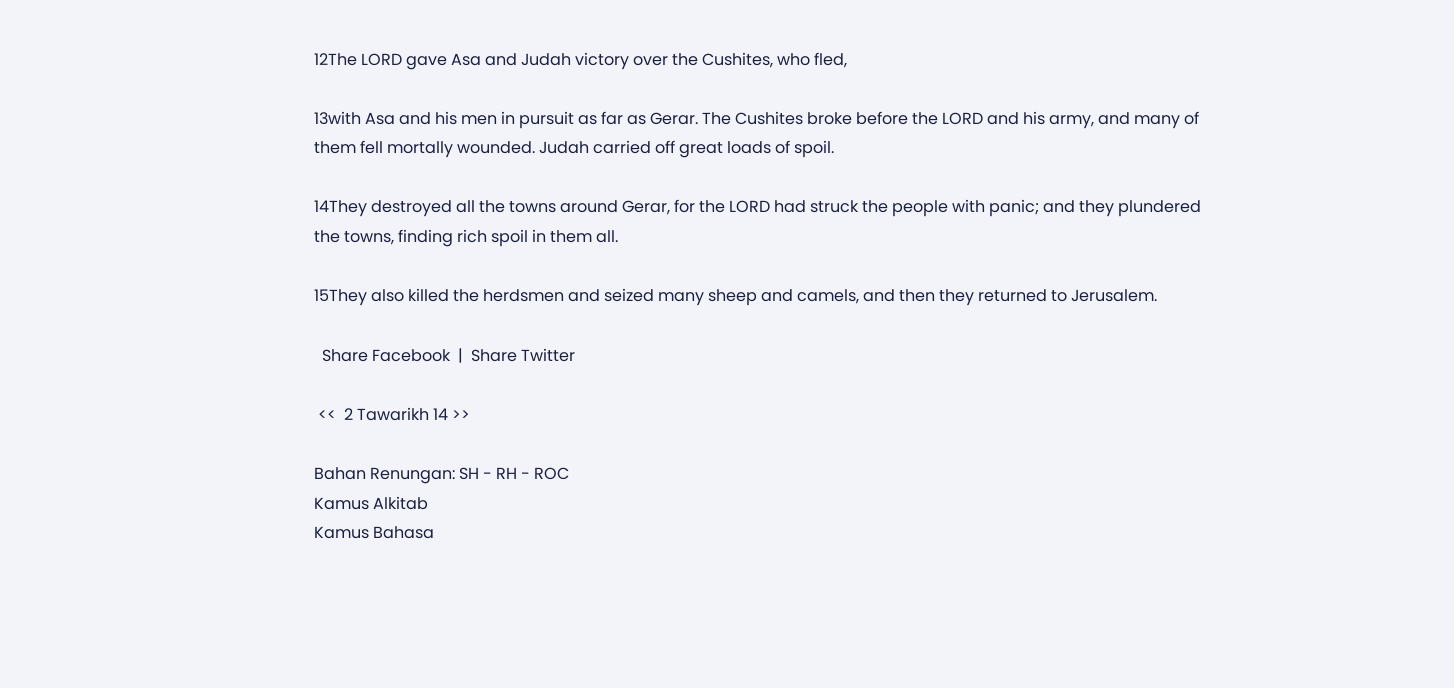12The LORD gave Asa and Judah victory over the Cushites, who fled,

13with Asa and his men in pursuit as far as Gerar. The Cushites broke before the LORD and his army, and many of them fell mortally wounded. Judah carried off great loads of spoil.

14They destroyed all the towns around Gerar, for the LORD had struck the people with panic; and they plundered the towns, finding rich spoil in them all.

15They also killed the herdsmen and seized many sheep and camels, and then they returned to Jerusalem.

  Share Facebook  |  Share Twitter

 <<  2 Tawarikh 14 >>

Bahan Renungan: SH - RH - ROC
Kamus Alkitab
Kamus Bahasa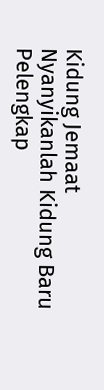Kidung Jemaat
Nyanyikanlah Kidung Baru
Pelengkap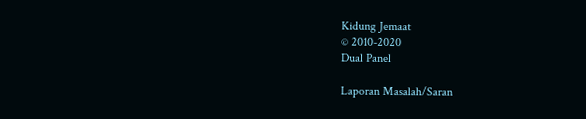Kidung Jemaat
© 2010-2020
Dual Panel

Laporan Masalah/Saran